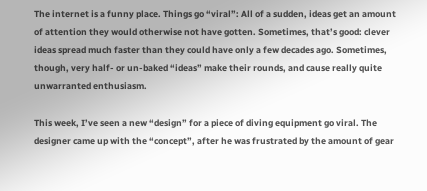The internet is a funny place. Things go “viral”: All of a sudden, ideas get an amount of attention they would otherwise not have gotten. Sometimes, that’s good: clever ideas spread much faster than they could have only a few decades ago. Sometimes, though, very half- or un-baked “ideas” make their rounds, and cause really quite unwarranted enthusiasm.

This week, I’ve seen a new “design” for a piece of diving equipment go viral. The designer came up with the “concept”, after he was frustrated by the amount of gear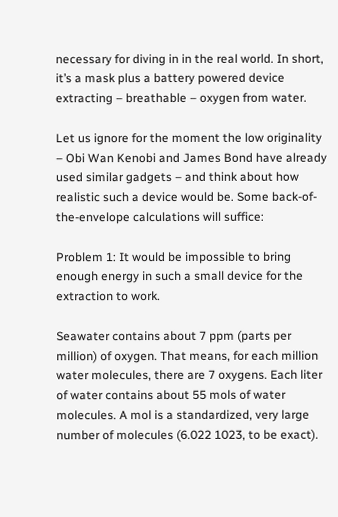necessary for diving in in the real world. In short, it’s a mask plus a battery powered device extracting – breathable – oxygen from water.

Let us ignore for the moment the low originality – Obi Wan Kenobi and James Bond have already used similar gadgets – and think about how realistic such a device would be. Some back-of-the-envelope calculations will suffice:

Problem 1: It would be impossible to bring enough energy in such a small device for the extraction to work.

Seawater contains about 7 ppm (parts per million) of oxygen. That means, for each million water molecules, there are 7 oxygens. Each liter of water contains about 55 mols of water molecules. A mol is a standardized, very large number of molecules (6.022 1023, to be exact).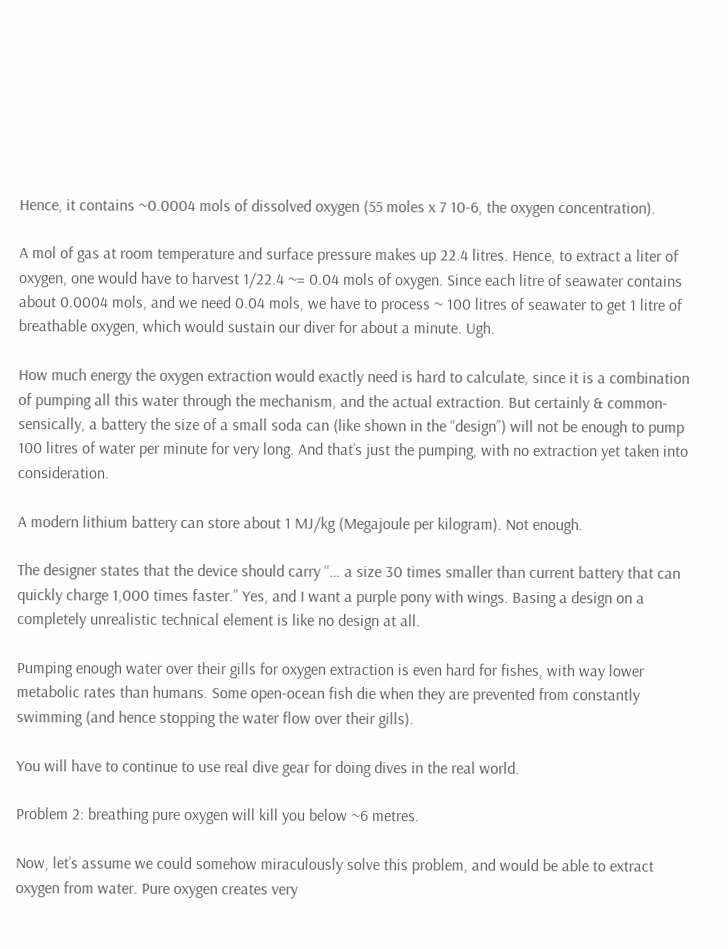Hence, it contains ~0.0004 mols of dissolved oxygen (55 moles x 7 10-6, the oxygen concentration).

A mol of gas at room temperature and surface pressure makes up 22.4 litres. Hence, to extract a liter of oxygen, one would have to harvest 1/22.4 ~= 0.04 mols of oxygen. Since each litre of seawater contains about 0.0004 mols, and we need 0.04 mols, we have to process ~ 100 litres of seawater to get 1 litre of breathable oxygen, which would sustain our diver for about a minute. Ugh.

How much energy the oxygen extraction would exactly need is hard to calculate, since it is a combination of pumping all this water through the mechanism, and the actual extraction. But certainly & common-sensically, a battery the size of a small soda can (like shown in the “design”) will not be enough to pump 100 litres of water per minute for very long. And that’s just the pumping, with no extraction yet taken into consideration.

A modern lithium battery can store about 1 MJ/kg (Megajoule per kilogram). Not enough.

The designer states that the device should carry “… a size 30 times smaller than current battery that can quickly charge 1,000 times faster.” Yes, and I want a purple pony with wings. Basing a design on a completely unrealistic technical element is like no design at all.

Pumping enough water over their gills for oxygen extraction is even hard for fishes, with way lower metabolic rates than humans. Some open-ocean fish die when they are prevented from constantly swimming (and hence stopping the water flow over their gills).

You will have to continue to use real dive gear for doing dives in the real world.

Problem 2: breathing pure oxygen will kill you below ~6 metres.

Now, let’s assume we could somehow miraculously solve this problem, and would be able to extract oxygen from water. Pure oxygen creates very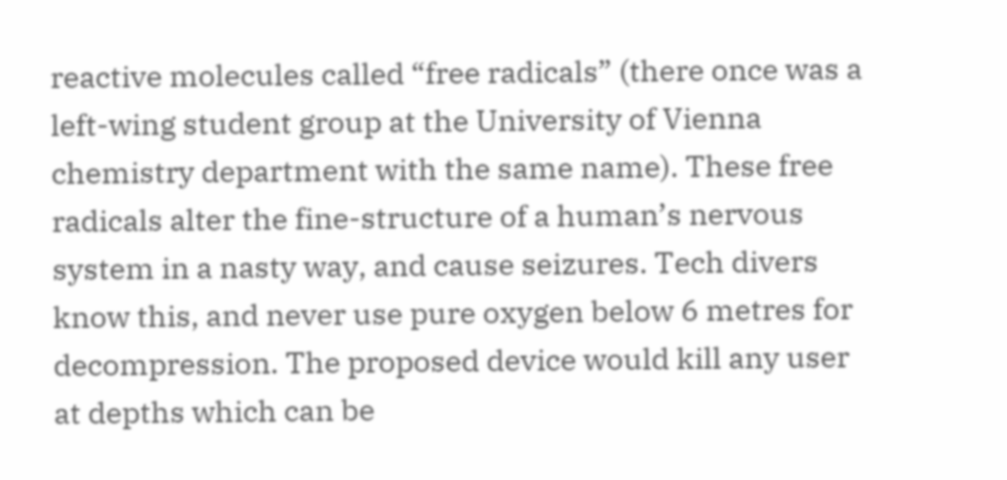reactive molecules called “free radicals” (there once was a left-wing student group at the University of Vienna chemistry department with the same name). These free radicals alter the fine-structure of a human’s nervous system in a nasty way, and cause seizures. Tech divers know this, and never use pure oxygen below 6 metres for decompression. The proposed device would kill any user at depths which can be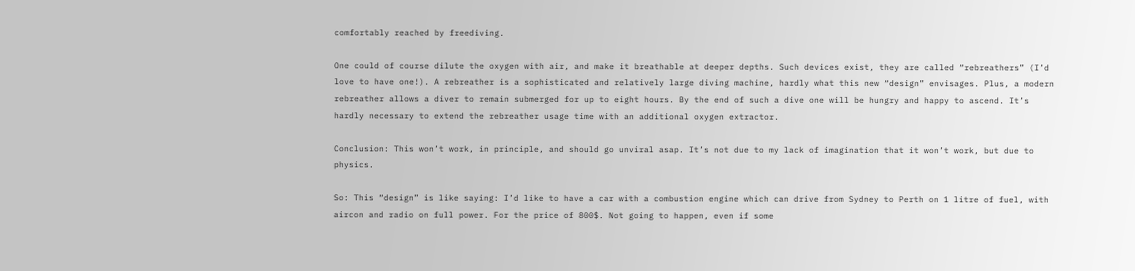comfortably reached by freediving.

One could of course dilute the oxygen with air, and make it breathable at deeper depths. Such devices exist, they are called “rebreathers” (I’d love to have one!). A rebreather is a sophisticated and relatively large diving machine, hardly what this new “design” envisages. Plus, a modern rebreather allows a diver to remain submerged for up to eight hours. By the end of such a dive one will be hungry and happy to ascend. It’s hardly necessary to extend the rebreather usage time with an additional oxygen extractor.

Conclusion: This won’t work, in principle, and should go unviral asap. It’s not due to my lack of imagination that it won’t work, but due to physics.

So: This “design” is like saying: I’d like to have a car with a combustion engine which can drive from Sydney to Perth on 1 litre of fuel, with aircon and radio on full power. For the price of 800$. Not going to happen, even if some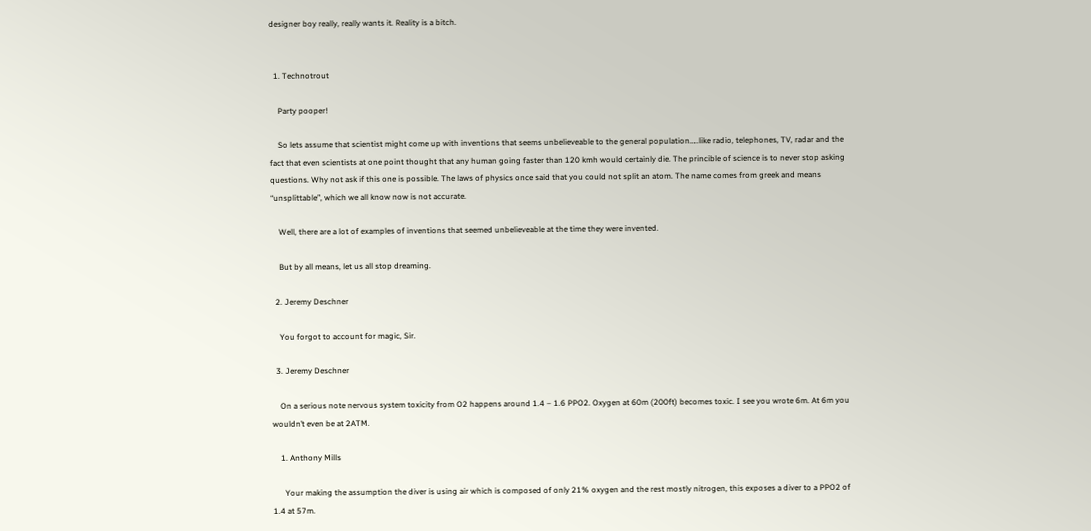designer boy really, really wants it. Reality is a bitch.


  1. Technotrout

    Party pooper!

    So lets assume that scientist might come up with inventions that seems unbelieveable to the general population…..like radio, telephones, TV, radar and the fact that even scientists at one point thought that any human going faster than 120 kmh would certainly die. The princible of science is to never stop asking questions. Why not ask if this one is possible. The laws of physics once said that you could not split an atom. The name comes from greek and means “unsplittable”, which we all know now is not accurate.

    Well, there are a lot of examples of inventions that seemed unbelieveable at the time they were invented.

    But by all means, let us all stop dreaming.

  2. Jeremy Deschner

    You forgot to account for magic, Sir.

  3. Jeremy Deschner

    On a serious note nervous system toxicity from O2 happens around 1.4 – 1.6 PPO2. Oxygen at 60m (200ft) becomes toxic. I see you wrote 6m. At 6m you wouldn’t even be at 2ATM.

    1. Anthony Mills

      Your making the assumption the diver is using air which is composed of only 21% oxygen and the rest mostly nitrogen, this exposes a diver to a PPO2 of 1.4 at 57m.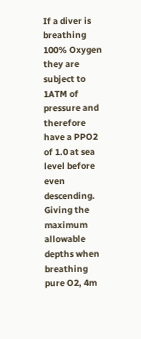If a diver is breathing 100% Oxygen they are subject to 1ATM of pressure and therefore have a PPO2 of 1.0 at sea level before even descending. Giving the maximum allowable depths when breathing pure O2, 4m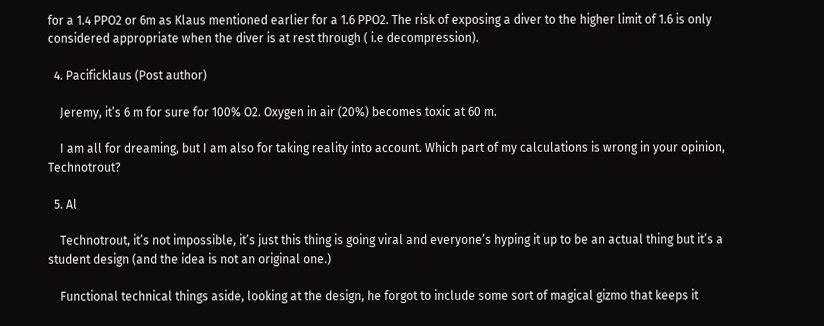for a 1.4 PPO2 or 6m as Klaus mentioned earlier for a 1.6 PPO2. The risk of exposing a diver to the higher limit of 1.6 is only considered appropriate when the diver is at rest through ( i.e decompression).

  4. Pacificklaus (Post author)

    Jeremy, it’s 6 m for sure for 100% O2. Oxygen in air (20%) becomes toxic at 60 m.

    I am all for dreaming, but I am also for taking reality into account. Which part of my calculations is wrong in your opinion, Technotrout?

  5. Al

    Technotrout, it’s not impossible, it’s just this thing is going viral and everyone’s hyping it up to be an actual thing but it’s a student design (and the idea is not an original one.)

    Functional technical things aside, looking at the design, he forgot to include some sort of magical gizmo that keeps it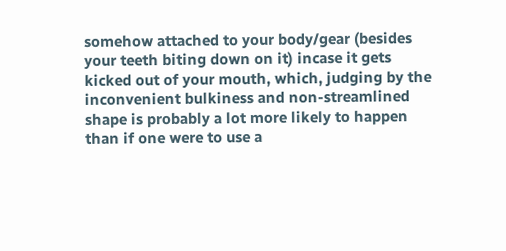somehow attached to your body/gear (besides your teeth biting down on it) incase it gets kicked out of your mouth, which, judging by the inconvenient bulkiness and non-streamlined shape is probably a lot more likely to happen than if one were to use a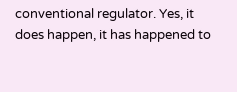conventional regulator. Yes, it does happen, it has happened to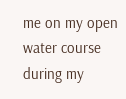me on my open water course during my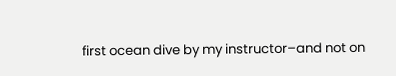first ocean dive by my instructor–and not on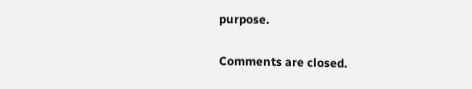purpose.

Comments are closed.